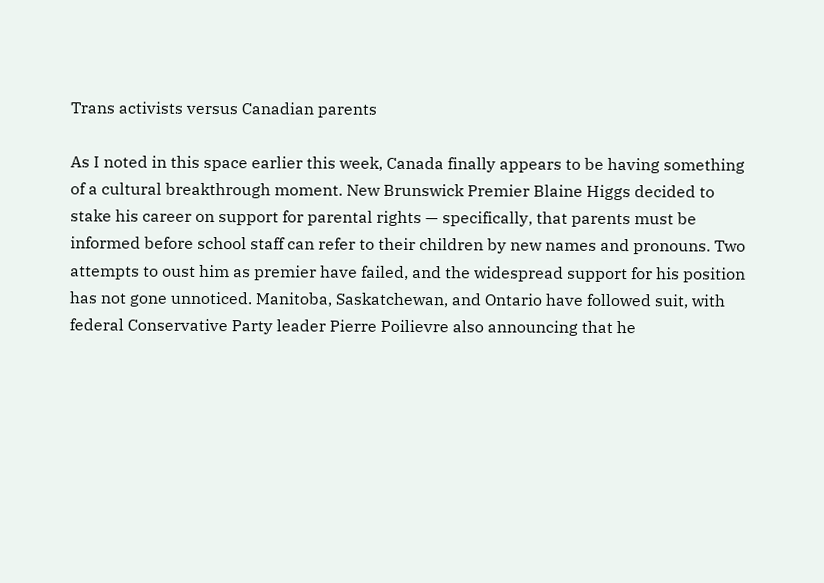Trans activists versus Canadian parents

As I noted in this space earlier this week, Canada finally appears to be having something of a cultural breakthrough moment. New Brunswick Premier Blaine Higgs decided to stake his career on support for parental rights — specifically, that parents must be informed before school staff can refer to their children by new names and pronouns. Two attempts to oust him as premier have failed, and the widespread support for his position has not gone unnoticed. Manitoba, Saskatchewan, and Ontario have followed suit, with federal Conservative Party leader Pierre Poilievre also announcing that he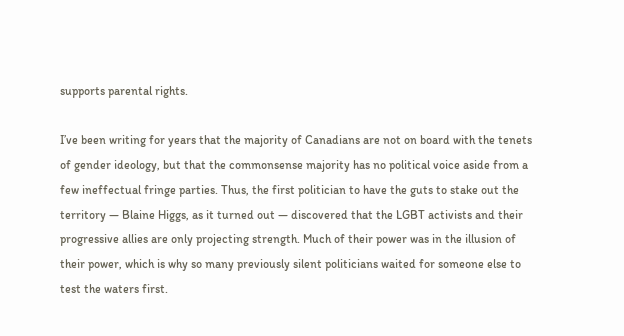supports parental rights.

I’ve been writing for years that the majority of Canadians are not on board with the tenets of gender ideology, but that the commonsense majority has no political voice aside from a few ineffectual fringe parties. Thus, the first politician to have the guts to stake out the territory — Blaine Higgs, as it turned out — discovered that the LGBT activists and their progressive allies are only projecting strength. Much of their power was in the illusion of their power, which is why so many previously silent politicians waited for someone else to test the waters first.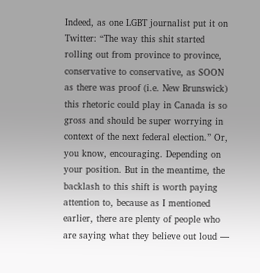Indeed, as one LGBT journalist put it on Twitter: “The way this shit started rolling out from province to province, conservative to conservative, as SOON as there was proof (i.e. New Brunswick) this rhetoric could play in Canada is so gross and should be super worrying in context of the next federal election.” Or, you know, encouraging. Depending on your position. But in the meantime, the backlash to this shift is worth paying attention to, because as I mentioned earlier, there are plenty of people who are saying what they believe out loud —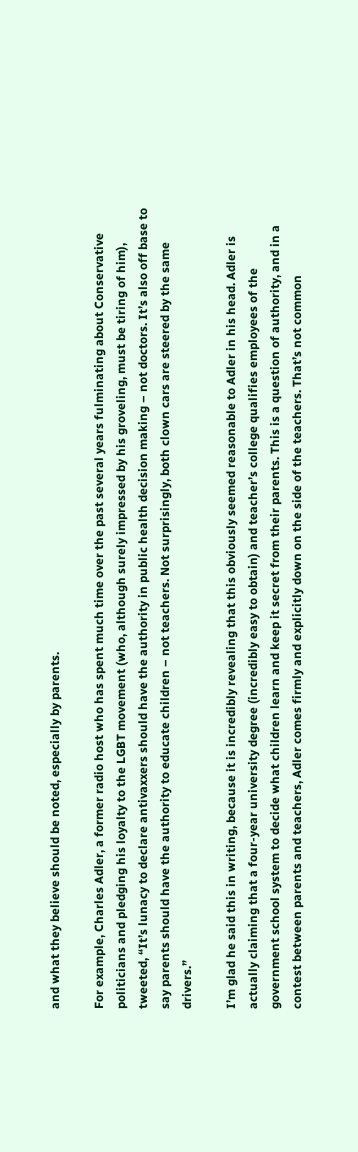and what they believe should be noted, especially by parents.

For example, Charles Adler, a former radio host who has spent much time over the past several years fulminating about Conservative politicians and pledging his loyalty to the LGBT movement (who, although surely impressed by his groveling, must be tiring of him), tweeted, “It’s lunacy to declare antivaxxers should have the authority in public health decision making – not doctors. It’s also off base to say parents should have the authority to educate children – not teachers. Not surprisingly, both clown cars are steered by the same drivers.”

I’m glad he said this in writing, because it is incredibly revealing that this obviously seemed reasonable to Adler in his head. Adler is actually claiming that a four-year university degree (incredibly easy to obtain) and teacher’s college qualifies employees of the government school system to decide what children learn and keep it secret from their parents. This is a question of authority, and in a contest between parents and teachers, Adler comes firmly and explicitly down on the side of the teachers. That’s not common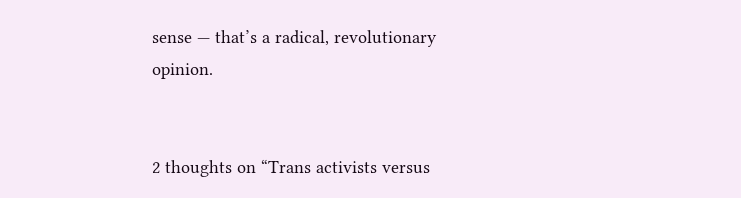sense — that’s a radical, revolutionary opinion.


2 thoughts on “Trans activists versus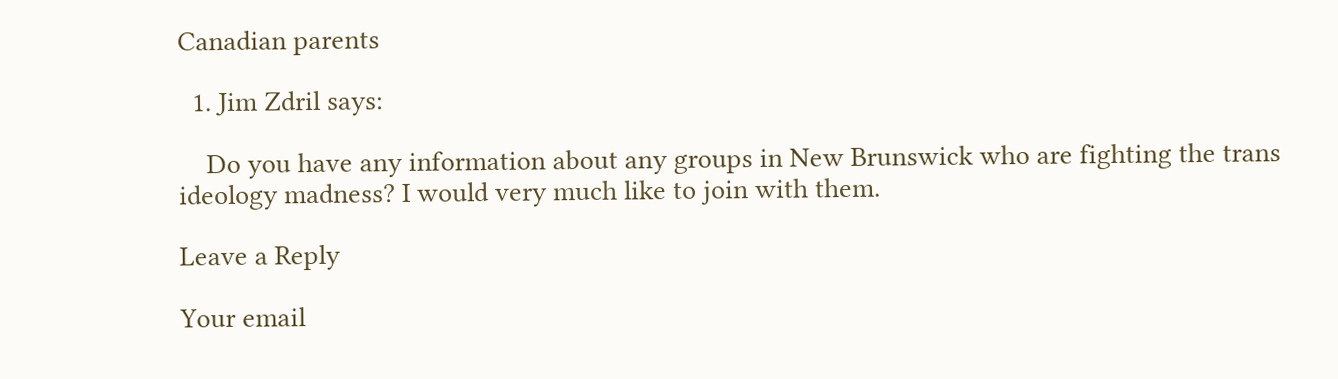Canadian parents

  1. Jim Zdril says:

    Do you have any information about any groups in New Brunswick who are fighting the trans ideology madness? I would very much like to join with them.

Leave a Reply

Your email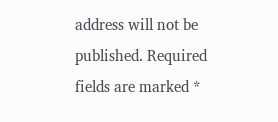address will not be published. Required fields are marked *